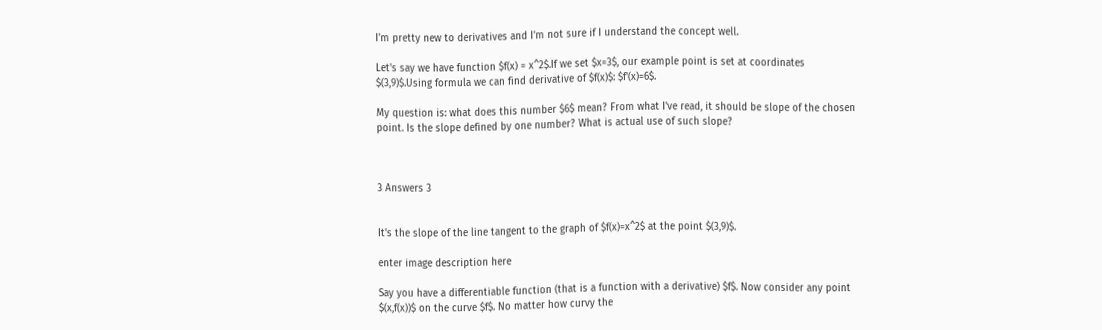I'm pretty new to derivatives and I'm not sure if I understand the concept well.

Let's say we have function $f(x) = x^2$.If we set $x=3$, our example point is set at coordinates $(3,9)$.Using formula we can find derivative of $f(x)$: $f'(x)=6$.

My question is: what does this number $6$ mean? From what I've read, it should be slope of the chosen point. Is the slope defined by one number? What is actual use of such slope?



3 Answers 3


It's the slope of the line tangent to the graph of $f(x)=x^2$ at the point $(3,9)$.

enter image description here

Say you have a differentiable function (that is a function with a derivative) $f$. Now consider any point $(x,f(x))$ on the curve $f$. No matter how curvy the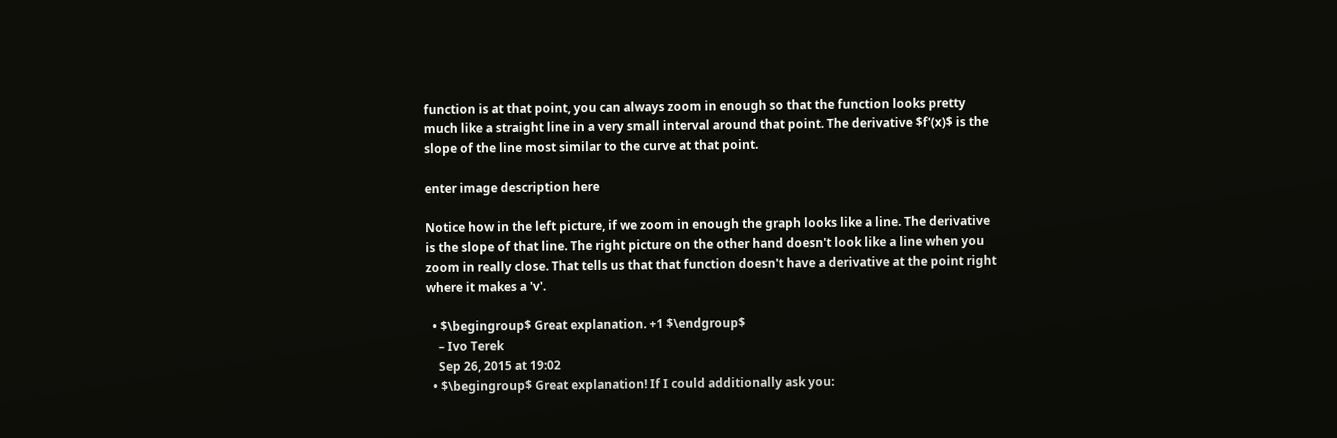function is at that point, you can always zoom in enough so that the function looks pretty much like a straight line in a very small interval around that point. The derivative $f'(x)$ is the slope of the line most similar to the curve at that point.

enter image description here

Notice how in the left picture, if we zoom in enough the graph looks like a line. The derivative is the slope of that line. The right picture on the other hand doesn't look like a line when you zoom in really close. That tells us that that function doesn't have a derivative at the point right where it makes a 'v'.

  • $\begingroup$ Great explanation. +1 $\endgroup$
    – Ivo Terek
    Sep 26, 2015 at 19:02
  • $\begingroup$ Great explanation! If I could additionally ask you: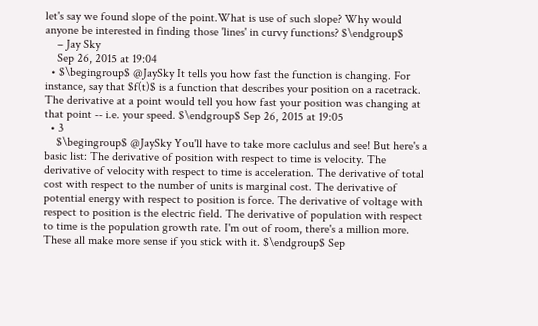let's say we found slope of the point.What is use of such slope? Why would anyone be interested in finding those 'lines' in curvy functions? $\endgroup$
    – Jay Sky
    Sep 26, 2015 at 19:04
  • $\begingroup$ @JaySky It tells you how fast the function is changing. For instance, say that $f(t)$ is a function that describes your position on a racetrack. The derivative at a point would tell you how fast your position was changing at that point -- i.e. your speed. $\endgroup$ Sep 26, 2015 at 19:05
  • 3
    $\begingroup$ @JaySky You'll have to take more caclulus and see! But here's a basic list: The derivative of position with respect to time is velocity. The derivative of velocity with respect to time is acceleration. The derivative of total cost with respect to the number of units is marginal cost. The derivative of potential energy with respect to position is force. The derivative of voltage with respect to position is the electric field. The derivative of population with respect to time is the population growth rate. I'm out of room, there's a million more. These all make more sense if you stick with it. $\endgroup$ Sep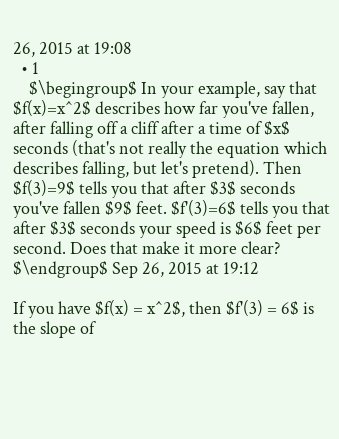26, 2015 at 19:08
  • 1
    $\begingroup$ In your example, say that $f(x)=x^2$ describes how far you've fallen, after falling off a cliff after a time of $x$ seconds (that's not really the equation which describes falling, but let's pretend). Then $f(3)=9$ tells you that after $3$ seconds you've fallen $9$ feet. $f'(3)=6$ tells you that after $3$ seconds your speed is $6$ feet per second. Does that make it more clear? $\endgroup$ Sep 26, 2015 at 19:12

If you have $f(x) = x^2$, then $f'(3) = 6$ is the slope of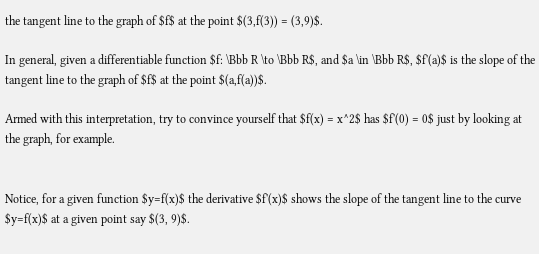the tangent line to the graph of $f$ at the point $(3,f(3)) = (3,9)$.

In general, given a differentiable function $f: \Bbb R \to \Bbb R$, and $a \in \Bbb R$, $f'(a)$ is the slope of the tangent line to the graph of $f$ at the point $(a,f(a))$.

Armed with this interpretation, try to convince yourself that $f(x) = x^2$ has $f'(0) = 0$ just by looking at the graph, for example.


Notice, for a given function $y=f(x)$ the derivative $f'(x)$ shows the slope of the tangent line to the curve $y=f(x)$ at a given point say $(3, 9)$.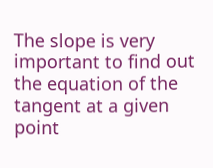The slope is very important to find out the equation of the tangent at a given point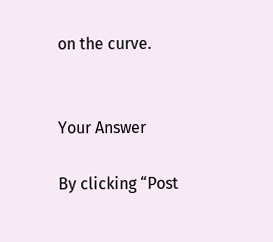on the curve.


Your Answer

By clicking “Post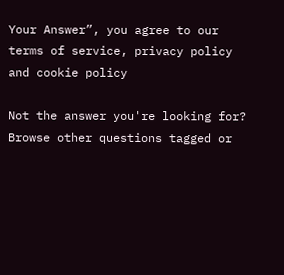Your Answer”, you agree to our terms of service, privacy policy and cookie policy

Not the answer you're looking for? Browse other questions tagged or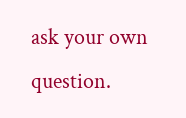ask your own question.